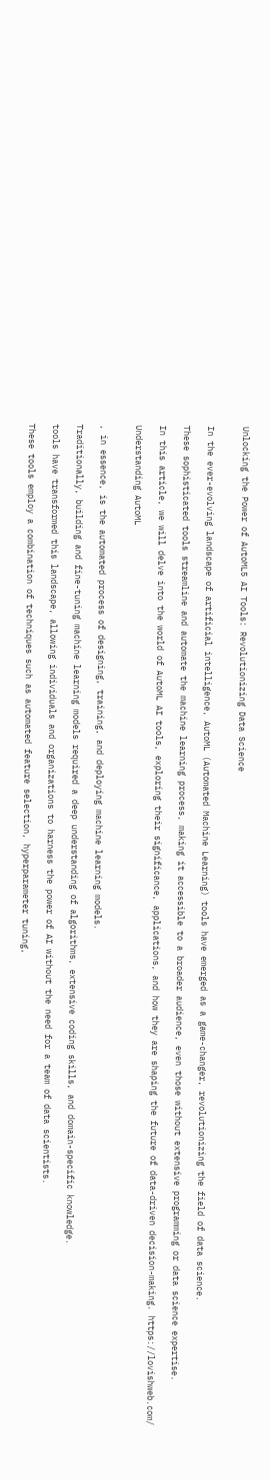Unlocking the Power of AutoML5 AI Tools: Revolutionizing Data Science


In the ever-evolving landscape of artificial intelligence, AutoML (Automated Machine Learning) tools have emerged as a game-changer, revolutionizing the field of data science.

These sophisticated tools streamline and automate the machine learning process, making it accessible to a broader audience, even those without extensive programming or data science expertise.

In this article, we will delve into the world of AutoML AI tools, exploring their significance, applications, and how they are shaping the future of data-driven decision-making. https://lovishweb.com/

Understanding AutoML


, in essence, is the automated process of designing, training, and deploying machine learning models.

Traditionally, building and fine-tuning machine learning models required a deep understanding of algorithms, extensive coding skills, and domain-specific knowledge.

tools have transformed this landscape, allowing individuals and organizations to harness the power of AI without the need for a team of data scientists.

These tools employ a combination of techniques such as automated feature selection, hyperparameter tuning,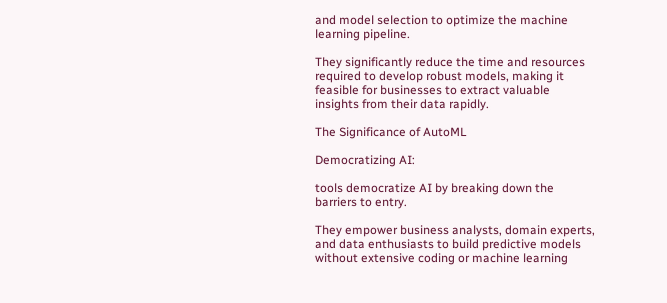and model selection to optimize the machine learning pipeline.

They significantly reduce the time and resources required to develop robust models, making it feasible for businesses to extract valuable insights from their data rapidly.

The Significance of AutoML

Democratizing AI:

tools democratize AI by breaking down the barriers to entry.

They empower business analysts, domain experts, and data enthusiasts to build predictive models without extensive coding or machine learning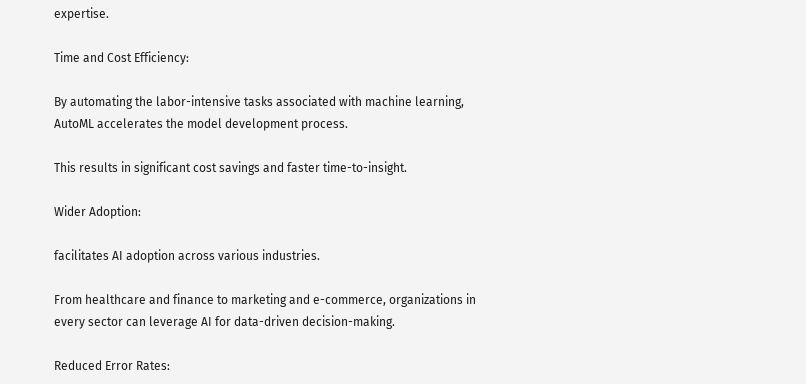expertise.

Time and Cost Efficiency:

By automating the labor-intensive tasks associated with machine learning, AutoML accelerates the model development process.

This results in significant cost savings and faster time-to-insight.

Wider Adoption:

facilitates AI adoption across various industries.

From healthcare and finance to marketing and e-commerce, organizations in every sector can leverage AI for data-driven decision-making.

Reduced Error Rates: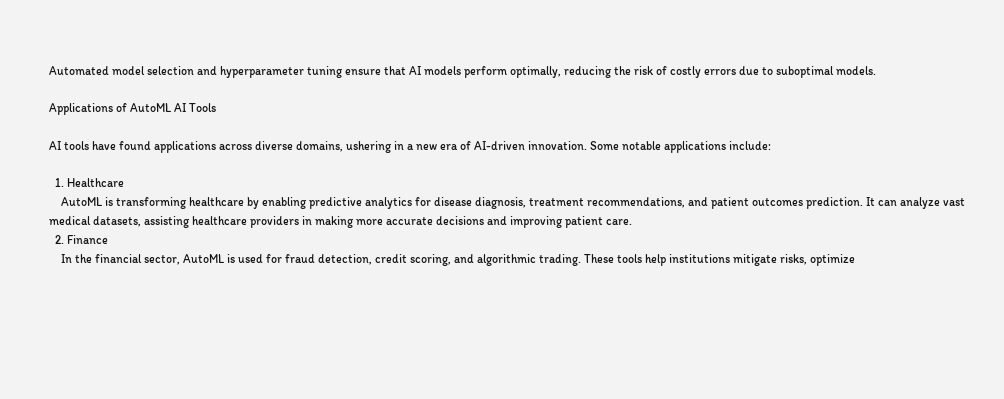Automated model selection and hyperparameter tuning ensure that AI models perform optimally, reducing the risk of costly errors due to suboptimal models.

Applications of AutoML AI Tools

AI tools have found applications across diverse domains, ushering in a new era of AI-driven innovation. Some notable applications include:

  1. Healthcare
    AutoML is transforming healthcare by enabling predictive analytics for disease diagnosis, treatment recommendations, and patient outcomes prediction. It can analyze vast medical datasets, assisting healthcare providers in making more accurate decisions and improving patient care.
  2. Finance
    In the financial sector, AutoML is used for fraud detection, credit scoring, and algorithmic trading. These tools help institutions mitigate risks, optimize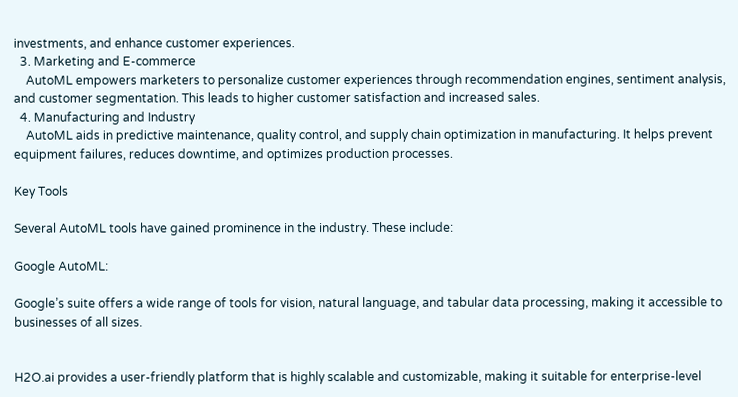investments, and enhance customer experiences.
  3. Marketing and E-commerce
    AutoML empowers marketers to personalize customer experiences through recommendation engines, sentiment analysis, and customer segmentation. This leads to higher customer satisfaction and increased sales.
  4. Manufacturing and Industry
    AutoML aids in predictive maintenance, quality control, and supply chain optimization in manufacturing. It helps prevent equipment failures, reduces downtime, and optimizes production processes.

Key Tools

Several AutoML tools have gained prominence in the industry. These include:

Google AutoML:

Google’s suite offers a wide range of tools for vision, natural language, and tabular data processing, making it accessible to businesses of all sizes.


H2O.ai provides a user-friendly platform that is highly scalable and customizable, making it suitable for enterprise-level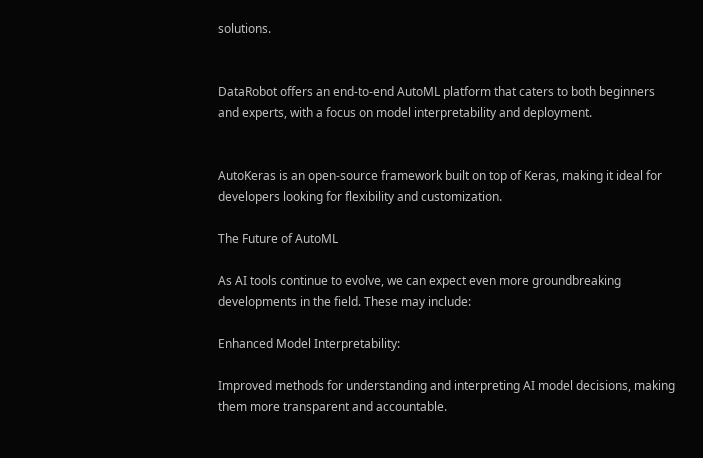solutions.


DataRobot offers an end-to-end AutoML platform that caters to both beginners and experts, with a focus on model interpretability and deployment.


AutoKeras is an open-source framework built on top of Keras, making it ideal for developers looking for flexibility and customization.

The Future of AutoML

As AI tools continue to evolve, we can expect even more groundbreaking developments in the field. These may include:

Enhanced Model Interpretability:

Improved methods for understanding and interpreting AI model decisions, making them more transparent and accountable.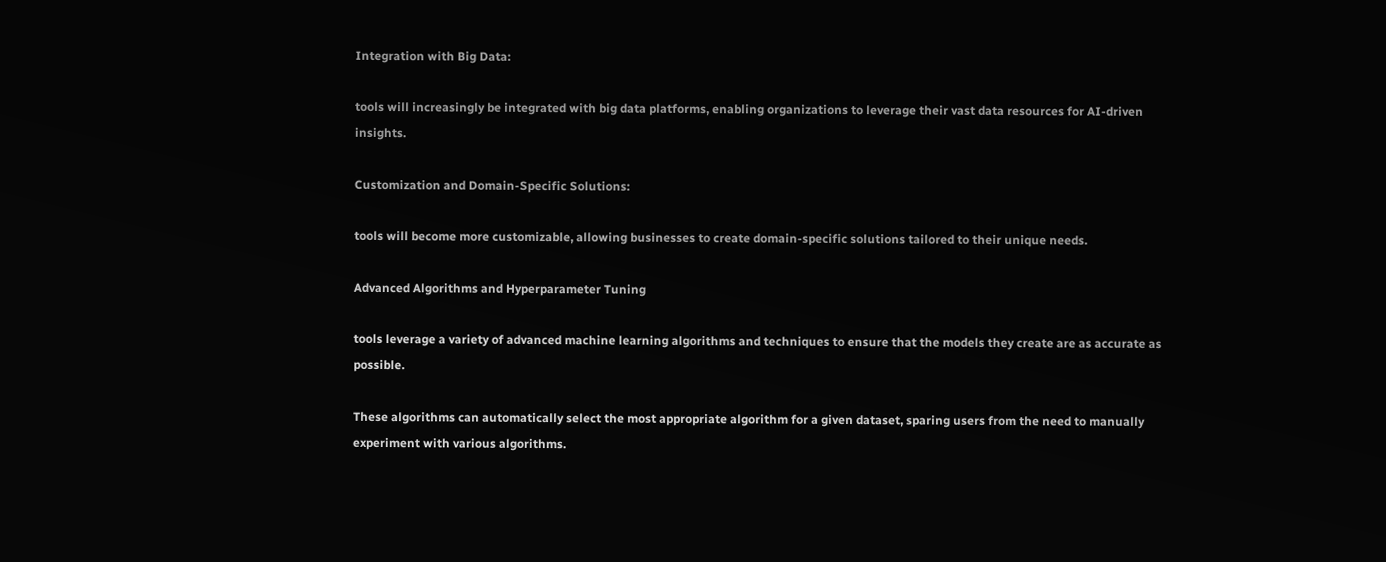Integration with Big Data:

tools will increasingly be integrated with big data platforms, enabling organizations to leverage their vast data resources for AI-driven insights.

Customization and Domain-Specific Solutions:

tools will become more customizable, allowing businesses to create domain-specific solutions tailored to their unique needs.

Advanced Algorithms and Hyperparameter Tuning

tools leverage a variety of advanced machine learning algorithms and techniques to ensure that the models they create are as accurate as possible.

These algorithms can automatically select the most appropriate algorithm for a given dataset, sparing users from the need to manually experiment with various algorithms.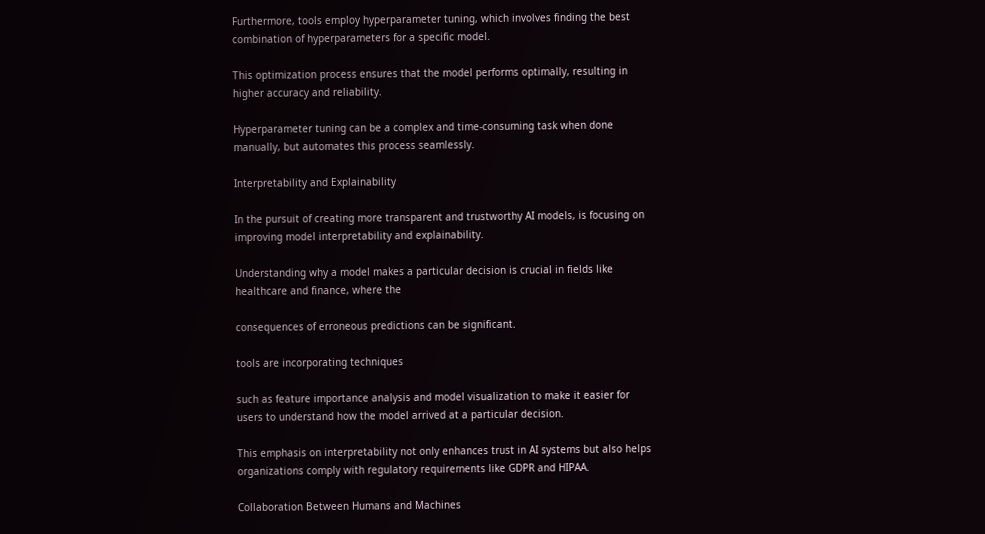Furthermore, tools employ hyperparameter tuning, which involves finding the best combination of hyperparameters for a specific model.

This optimization process ensures that the model performs optimally, resulting in higher accuracy and reliability.

Hyperparameter tuning can be a complex and time-consuming task when done manually, but automates this process seamlessly.

Interpretability and Explainability

In the pursuit of creating more transparent and trustworthy AI models, is focusing on improving model interpretability and explainability.

Understanding why a model makes a particular decision is crucial in fields like healthcare and finance, where the

consequences of erroneous predictions can be significant.

tools are incorporating techniques

such as feature importance analysis and model visualization to make it easier for users to understand how the model arrived at a particular decision.

This emphasis on interpretability not only enhances trust in AI systems but also helps organizations comply with regulatory requirements like GDPR and HIPAA.

Collaboration Between Humans and Machines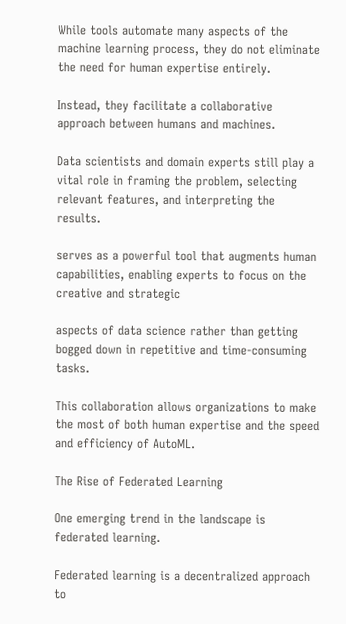While tools automate many aspects of the machine learning process, they do not eliminate the need for human expertise entirely.

Instead, they facilitate a collaborative approach between humans and machines.

Data scientists and domain experts still play a vital role in framing the problem, selecting relevant features, and interpreting the results.

serves as a powerful tool that augments human capabilities, enabling experts to focus on the creative and strategic

aspects of data science rather than getting bogged down in repetitive and time-consuming tasks.

This collaboration allows organizations to make the most of both human expertise and the speed and efficiency of AutoML.

The Rise of Federated Learning

One emerging trend in the landscape is federated learning.

Federated learning is a decentralized approach to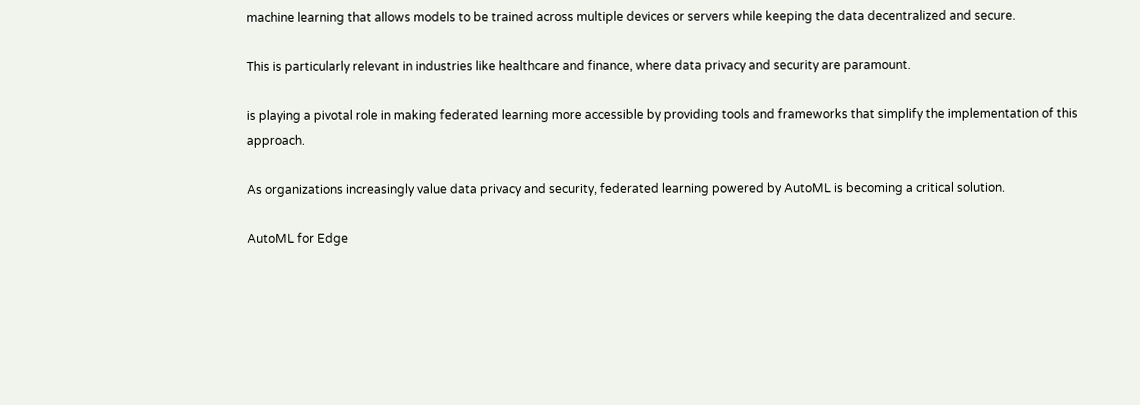machine learning that allows models to be trained across multiple devices or servers while keeping the data decentralized and secure.

This is particularly relevant in industries like healthcare and finance, where data privacy and security are paramount.

is playing a pivotal role in making federated learning more accessible by providing tools and frameworks that simplify the implementation of this approach.

As organizations increasingly value data privacy and security, federated learning powered by AutoML is becoming a critical solution.

AutoML for Edge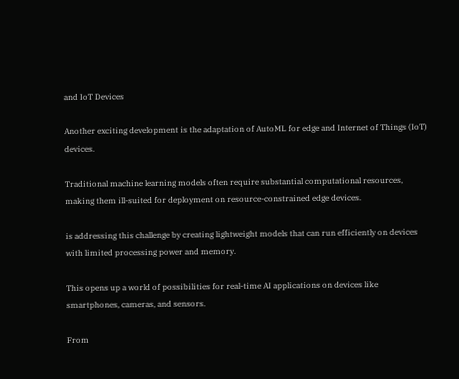and IoT Devices

Another exciting development is the adaptation of AutoML for edge and Internet of Things (IoT) devices.

Traditional machine learning models often require substantial computational resources, making them ill-suited for deployment on resource-constrained edge devices.

is addressing this challenge by creating lightweight models that can run efficiently on devices with limited processing power and memory.

This opens up a world of possibilities for real-time AI applications on devices like smartphones, cameras, and sensors.

From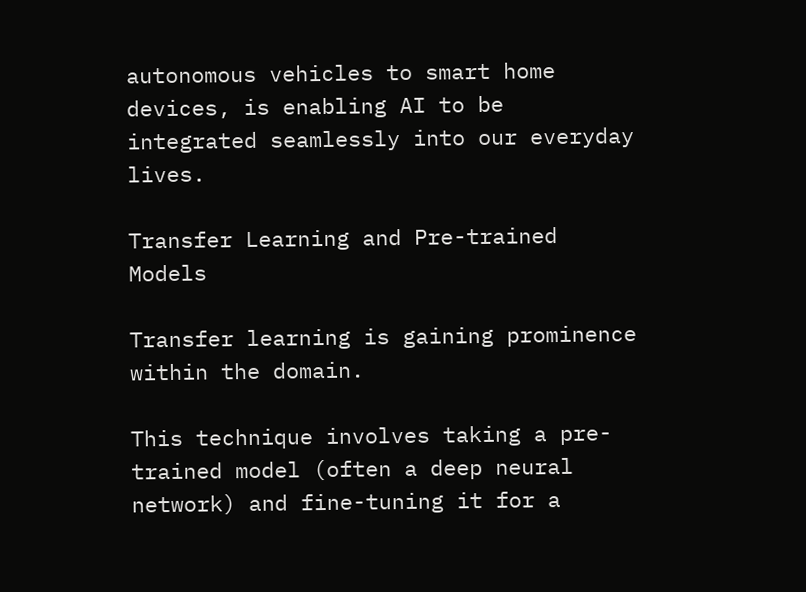autonomous vehicles to smart home devices, is enabling AI to be integrated seamlessly into our everyday lives.

Transfer Learning and Pre-trained Models

Transfer learning is gaining prominence within the domain.

This technique involves taking a pre-trained model (often a deep neural network) and fine-tuning it for a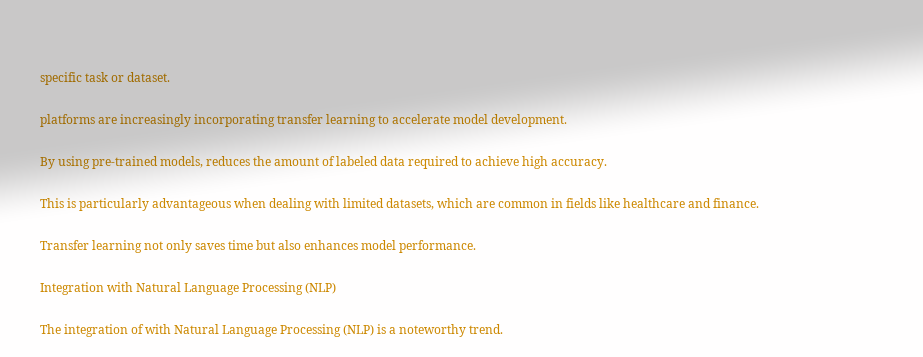specific task or dataset.

platforms are increasingly incorporating transfer learning to accelerate model development.

By using pre-trained models, reduces the amount of labeled data required to achieve high accuracy.

This is particularly advantageous when dealing with limited datasets, which are common in fields like healthcare and finance.

Transfer learning not only saves time but also enhances model performance.

Integration with Natural Language Processing (NLP)

The integration of with Natural Language Processing (NLP) is a noteworthy trend.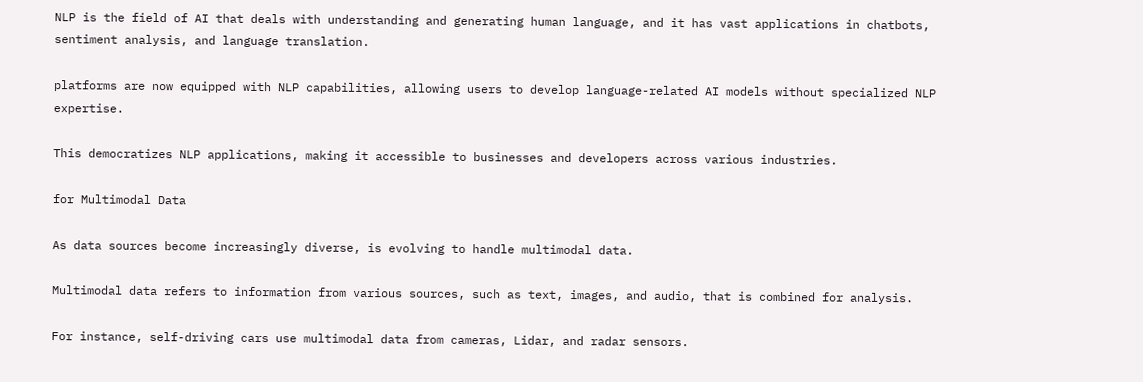NLP is the field of AI that deals with understanding and generating human language, and it has vast applications in chatbots, sentiment analysis, and language translation.

platforms are now equipped with NLP capabilities, allowing users to develop language-related AI models without specialized NLP expertise.

This democratizes NLP applications, making it accessible to businesses and developers across various industries.

for Multimodal Data

As data sources become increasingly diverse, is evolving to handle multimodal data.

Multimodal data refers to information from various sources, such as text, images, and audio, that is combined for analysis.

For instance, self-driving cars use multimodal data from cameras, Lidar, and radar sensors.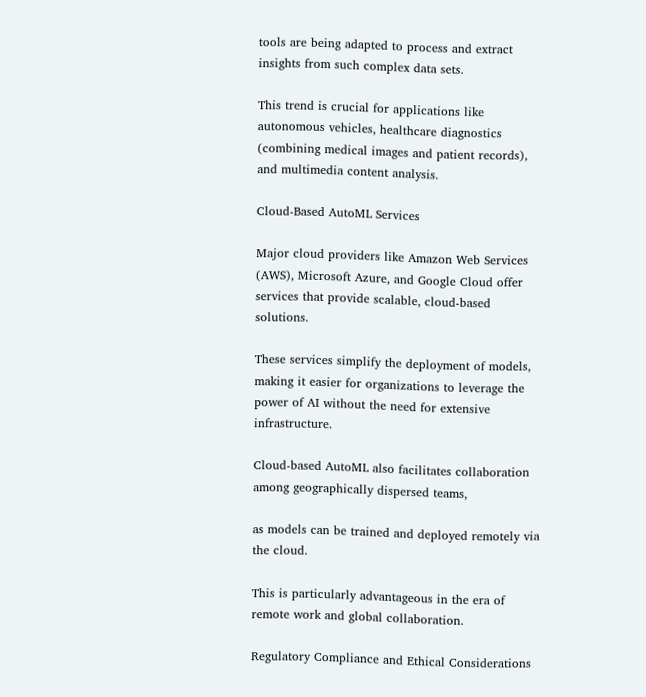tools are being adapted to process and extract insights from such complex data sets.

This trend is crucial for applications like autonomous vehicles, healthcare diagnostics (combining medical images and patient records), and multimedia content analysis.

Cloud-Based AutoML Services

Major cloud providers like Amazon Web Services (AWS), Microsoft Azure, and Google Cloud offer services that provide scalable, cloud-based solutions.

These services simplify the deployment of models, making it easier for organizations to leverage the power of AI without the need for extensive infrastructure.

Cloud-based AutoML also facilitates collaboration among geographically dispersed teams,

as models can be trained and deployed remotely via the cloud.

This is particularly advantageous in the era of remote work and global collaboration.

Regulatory Compliance and Ethical Considerations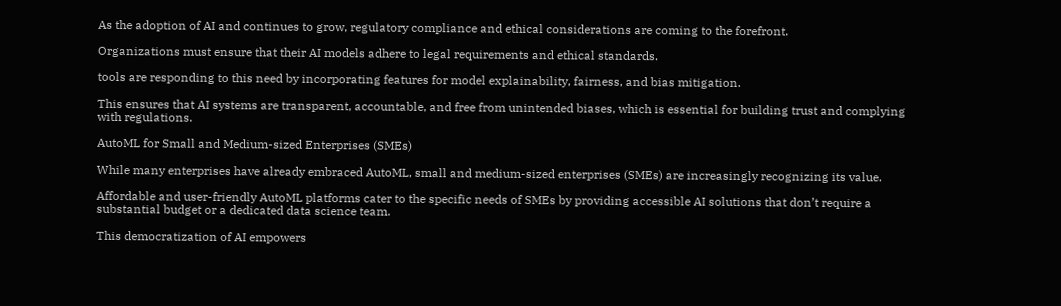As the adoption of AI and continues to grow, regulatory compliance and ethical considerations are coming to the forefront.

Organizations must ensure that their AI models adhere to legal requirements and ethical standards.

tools are responding to this need by incorporating features for model explainability, fairness, and bias mitigation.

This ensures that AI systems are transparent, accountable, and free from unintended biases, which is essential for building trust and complying with regulations.

AutoML for Small and Medium-sized Enterprises (SMEs)

While many enterprises have already embraced AutoML, small and medium-sized enterprises (SMEs) are increasingly recognizing its value.

Affordable and user-friendly AutoML platforms cater to the specific needs of SMEs by providing accessible AI solutions that don’t require a substantial budget or a dedicated data science team.

This democratization of AI empowers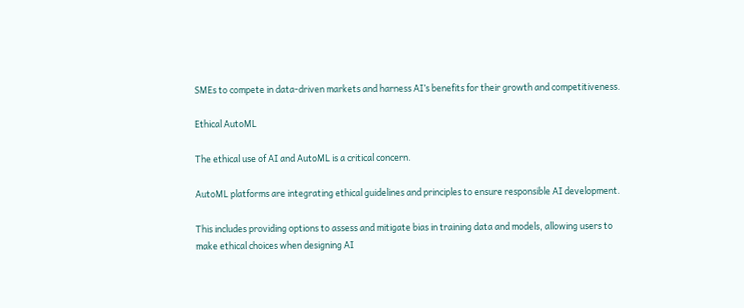SMEs to compete in data-driven markets and harness AI’s benefits for their growth and competitiveness.

Ethical AutoML

The ethical use of AI and AutoML is a critical concern.

AutoML platforms are integrating ethical guidelines and principles to ensure responsible AI development.

This includes providing options to assess and mitigate bias in training data and models, allowing users to make ethical choices when designing AI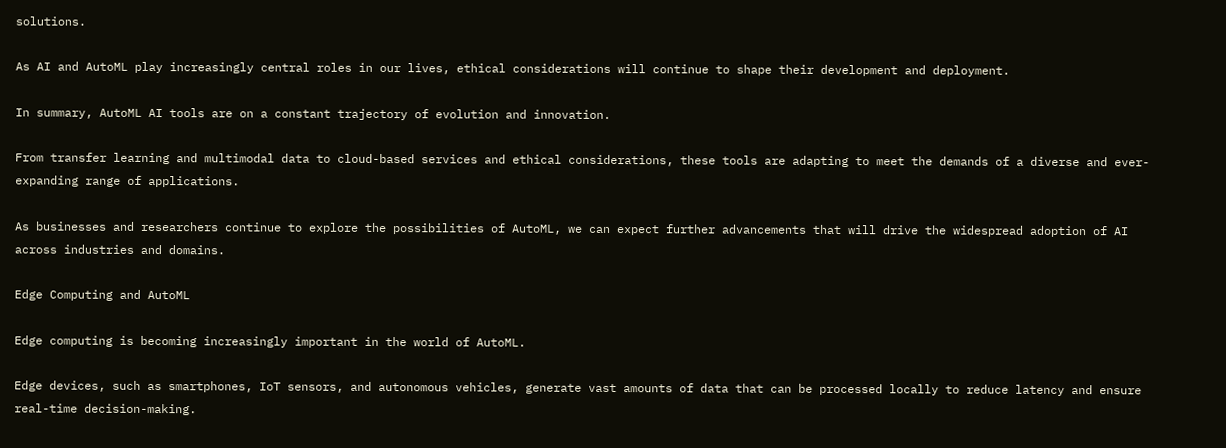solutions.

As AI and AutoML play increasingly central roles in our lives, ethical considerations will continue to shape their development and deployment.

In summary, AutoML AI tools are on a constant trajectory of evolution and innovation.

From transfer learning and multimodal data to cloud-based services and ethical considerations, these tools are adapting to meet the demands of a diverse and ever-expanding range of applications.

As businesses and researchers continue to explore the possibilities of AutoML, we can expect further advancements that will drive the widespread adoption of AI across industries and domains.

Edge Computing and AutoML

Edge computing is becoming increasingly important in the world of AutoML.

Edge devices, such as smartphones, IoT sensors, and autonomous vehicles, generate vast amounts of data that can be processed locally to reduce latency and ensure real-time decision-making.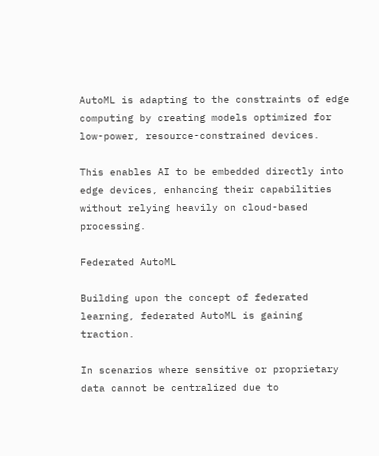AutoML is adapting to the constraints of edge computing by creating models optimized for low-power, resource-constrained devices.

This enables AI to be embedded directly into edge devices, enhancing their capabilities without relying heavily on cloud-based processing.

Federated AutoML

Building upon the concept of federated learning, federated AutoML is gaining traction.

In scenarios where sensitive or proprietary data cannot be centralized due to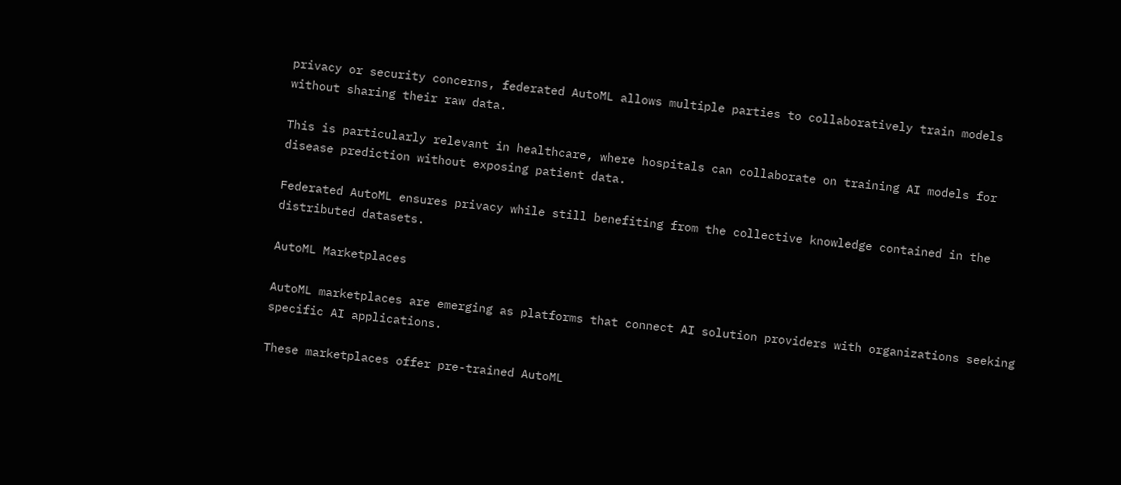privacy or security concerns, federated AutoML allows multiple parties to collaboratively train models without sharing their raw data.

This is particularly relevant in healthcare, where hospitals can collaborate on training AI models for disease prediction without exposing patient data.

Federated AutoML ensures privacy while still benefiting from the collective knowledge contained in the distributed datasets.

AutoML Marketplaces

AutoML marketplaces are emerging as platforms that connect AI solution providers with organizations seeking specific AI applications.

These marketplaces offer pre-trained AutoML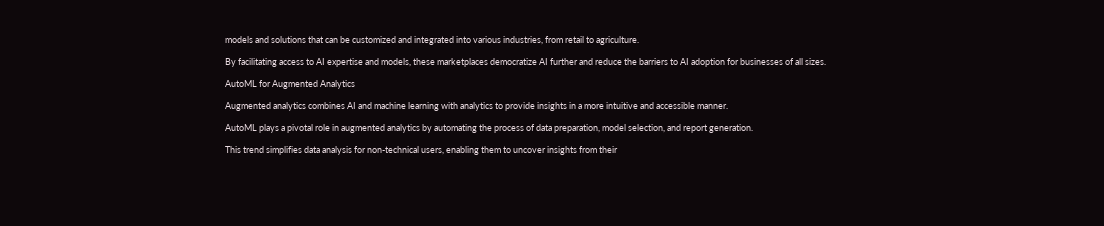models and solutions that can be customized and integrated into various industries, from retail to agriculture.

By facilitating access to AI expertise and models, these marketplaces democratize AI further and reduce the barriers to AI adoption for businesses of all sizes.

AutoML for Augmented Analytics

Augmented analytics combines AI and machine learning with analytics to provide insights in a more intuitive and accessible manner.

AutoML plays a pivotal role in augmented analytics by automating the process of data preparation, model selection, and report generation.

This trend simplifies data analysis for non-technical users, enabling them to uncover insights from their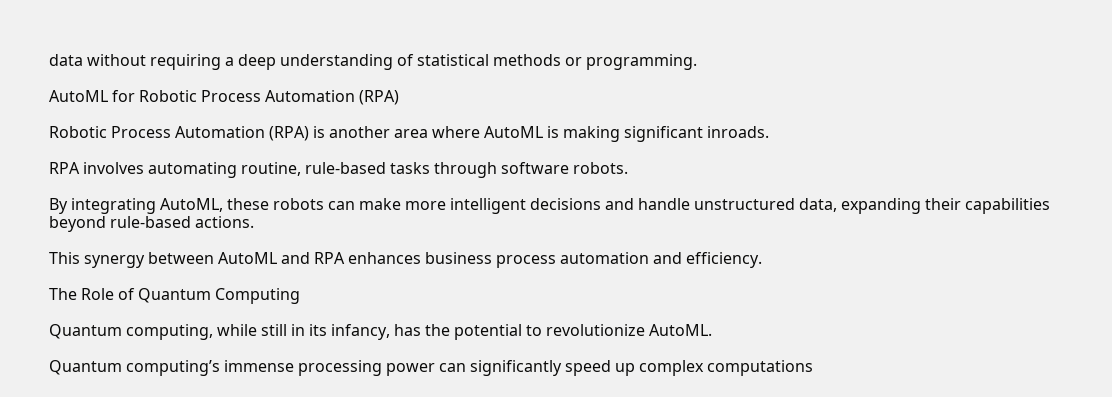data without requiring a deep understanding of statistical methods or programming.

AutoML for Robotic Process Automation (RPA)

Robotic Process Automation (RPA) is another area where AutoML is making significant inroads.

RPA involves automating routine, rule-based tasks through software robots.

By integrating AutoML, these robots can make more intelligent decisions and handle unstructured data, expanding their capabilities beyond rule-based actions.

This synergy between AutoML and RPA enhances business process automation and efficiency.

The Role of Quantum Computing

Quantum computing, while still in its infancy, has the potential to revolutionize AutoML.

Quantum computing’s immense processing power can significantly speed up complex computations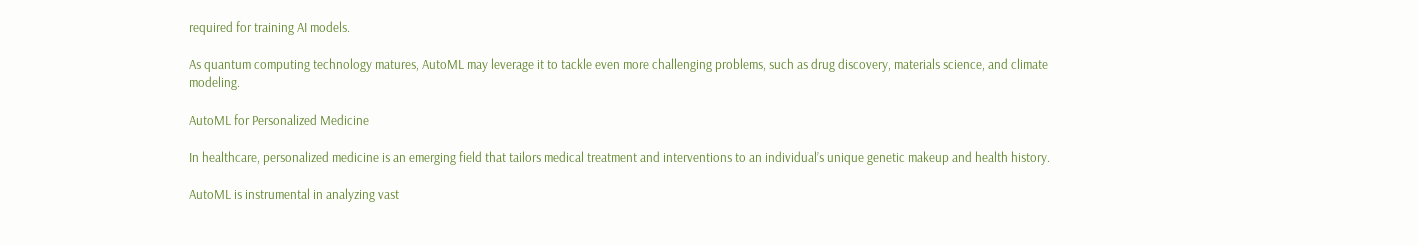required for training AI models.

As quantum computing technology matures, AutoML may leverage it to tackle even more challenging problems, such as drug discovery, materials science, and climate modeling.

AutoML for Personalized Medicine

In healthcare, personalized medicine is an emerging field that tailors medical treatment and interventions to an individual’s unique genetic makeup and health history.

AutoML is instrumental in analyzing vast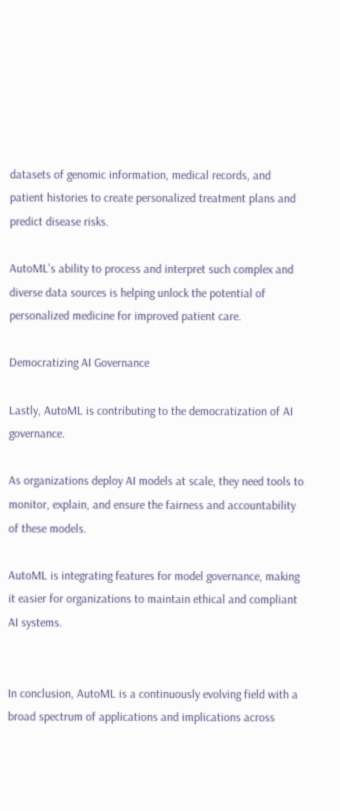datasets of genomic information, medical records, and patient histories to create personalized treatment plans and predict disease risks.

AutoML’s ability to process and interpret such complex and diverse data sources is helping unlock the potential of personalized medicine for improved patient care.

Democratizing AI Governance

Lastly, AutoML is contributing to the democratization of AI governance.

As organizations deploy AI models at scale, they need tools to monitor, explain, and ensure the fairness and accountability of these models.

AutoML is integrating features for model governance, making it easier for organizations to maintain ethical and compliant AI systems.


In conclusion, AutoML is a continuously evolving field with a broad spectrum of applications and implications across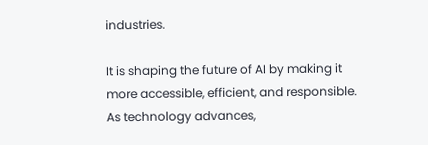industries.

It is shaping the future of AI by making it more accessible, efficient, and responsible. As technology advances,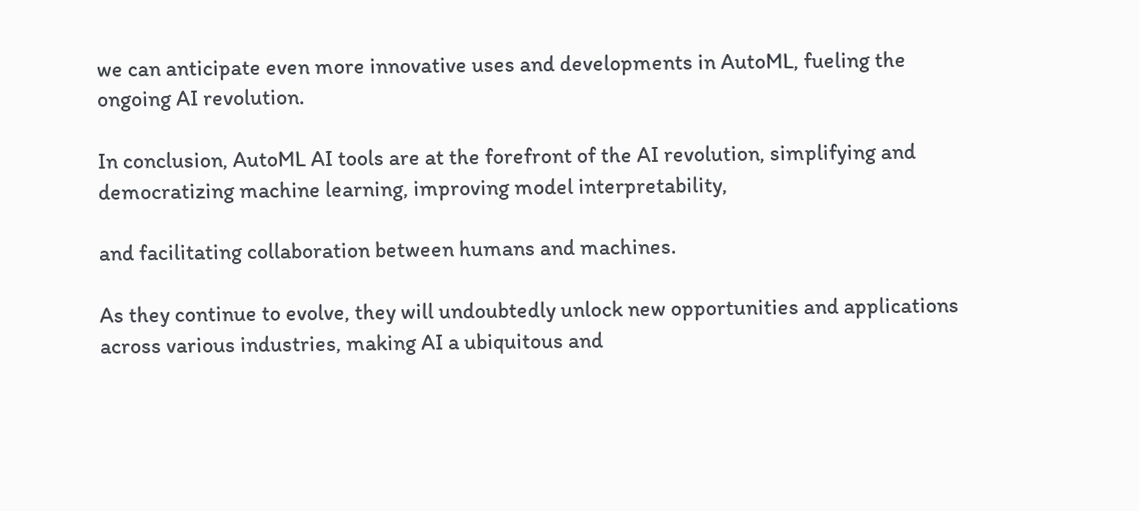we can anticipate even more innovative uses and developments in AutoML, fueling the ongoing AI revolution.

In conclusion, AutoML AI tools are at the forefront of the AI revolution, simplifying and democratizing machine learning, improving model interpretability,

and facilitating collaboration between humans and machines.

As they continue to evolve, they will undoubtedly unlock new opportunities and applications across various industries, making AI a ubiquitous and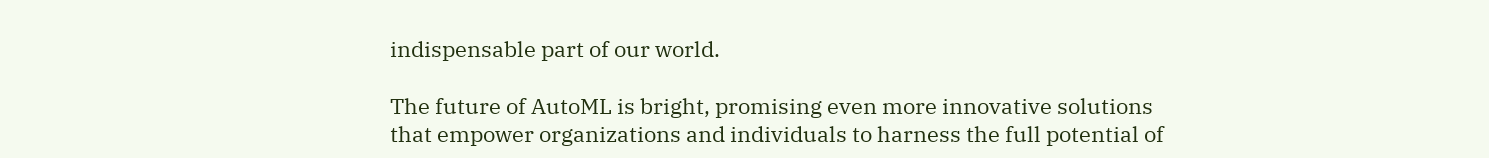indispensable part of our world.

The future of AutoML is bright, promising even more innovative solutions that empower organizations and individuals to harness the full potential of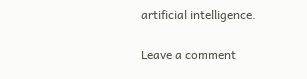artificial intelligence.

Leave a comment